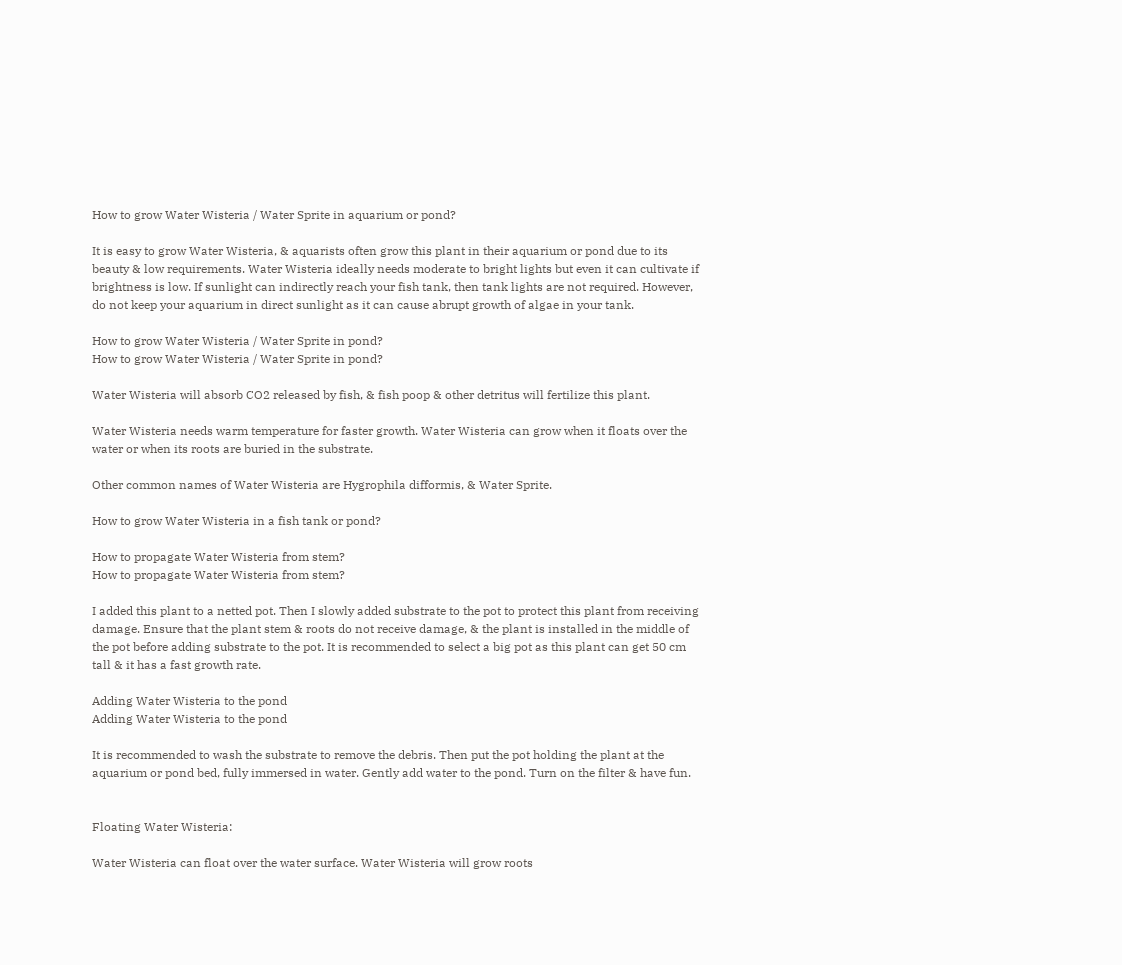How to grow Water Wisteria / Water Sprite in aquarium or pond?

It is easy to grow Water Wisteria, & aquarists often grow this plant in their aquarium or pond due to its beauty & low requirements. Water Wisteria ideally needs moderate to bright lights but even it can cultivate if brightness is low. If sunlight can indirectly reach your fish tank, then tank lights are not required. However, do not keep your aquarium in direct sunlight as it can cause abrupt growth of algae in your tank.

How to grow Water Wisteria / Water Sprite in pond?
How to grow Water Wisteria / Water Sprite in pond?

Water Wisteria will absorb CO2 released by fish, & fish poop & other detritus will fertilize this plant.

Water Wisteria needs warm temperature for faster growth. Water Wisteria can grow when it floats over the water or when its roots are buried in the substrate.

Other common names of Water Wisteria are Hygrophila difformis, & Water Sprite.

How to grow Water Wisteria in a fish tank or pond?

How to propagate Water Wisteria from stem?
How to propagate Water Wisteria from stem?

I added this plant to a netted pot. Then I slowly added substrate to the pot to protect this plant from receiving damage. Ensure that the plant stem & roots do not receive damage, & the plant is installed in the middle of the pot before adding substrate to the pot. It is recommended to select a big pot as this plant can get 50 cm tall & it has a fast growth rate.

Adding Water Wisteria to the pond
Adding Water Wisteria to the pond

It is recommended to wash the substrate to remove the debris. Then put the pot holding the plant at the aquarium or pond bed, fully immersed in water. Gently add water to the pond. Turn on the filter & have fun.


Floating Water Wisteria:

Water Wisteria can float over the water surface. Water Wisteria will grow roots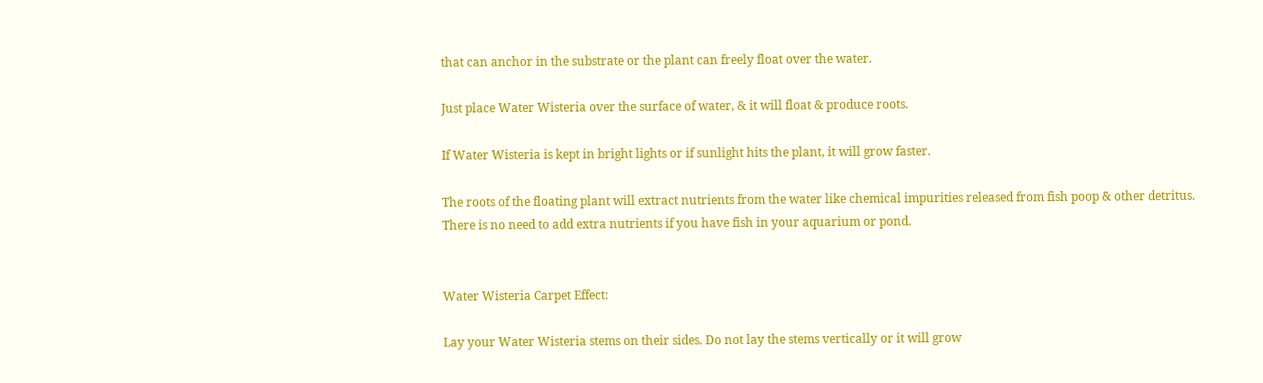that can anchor in the substrate or the plant can freely float over the water.

Just place Water Wisteria over the surface of water, & it will float & produce roots.

If Water Wisteria is kept in bright lights or if sunlight hits the plant, it will grow faster.

The roots of the floating plant will extract nutrients from the water like chemical impurities released from fish poop & other detritus. There is no need to add extra nutrients if you have fish in your aquarium or pond.


Water Wisteria Carpet Effect:

Lay your Water Wisteria stems on their sides. Do not lay the stems vertically or it will grow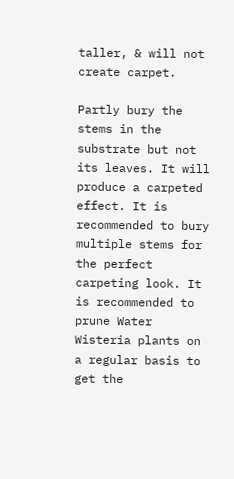taller, & will not create carpet.

Partly bury the stems in the substrate but not its leaves. It will produce a carpeted effect. It is recommended to bury multiple stems for the perfect carpeting look. It is recommended to prune Water Wisteria plants on a regular basis to get the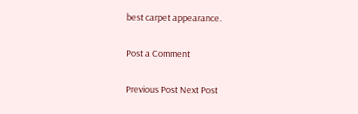best carpet appearance.

Post a Comment

Previous Post Next Post